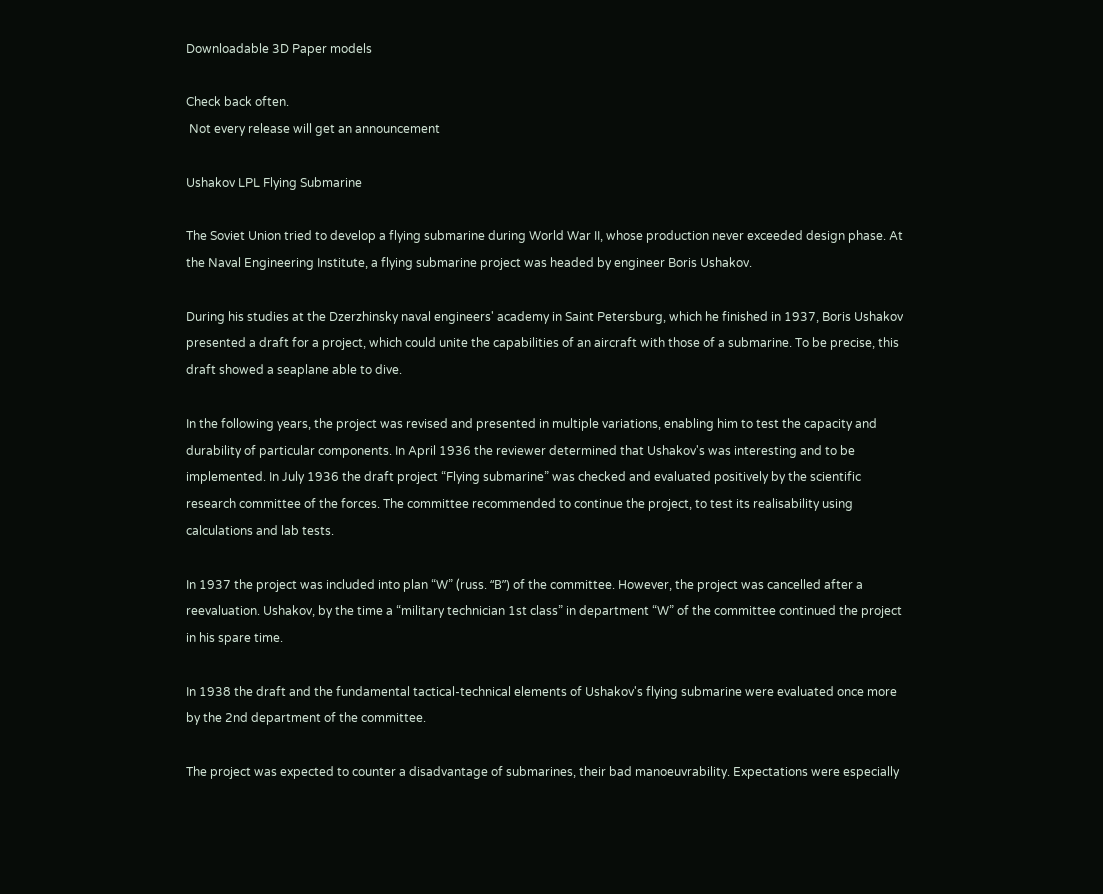Downloadable 3D Paper models

Check back often.
 Not every release will get an announcement

Ushakov LPL Flying Submarine

The Soviet Union tried to develop a flying submarine during World War II, whose production never exceeded design phase. At the Naval Engineering Institute, a flying submarine project was headed by engineer Boris Ushakov.

During his studies at the Dzerzhinsky naval engineers' academy in Saint Petersburg, which he finished in 1937, Boris Ushakov presented a draft for a project, which could unite the capabilities of an aircraft with those of a submarine. To be precise, this draft showed a seaplane able to dive.

In the following years, the project was revised and presented in multiple variations, enabling him to test the capacity and durability of particular components. In April 1936 the reviewer determined that Ushakov's was interesting and to be implemented. In July 1936 the draft project “Flying submarine” was checked and evaluated positively by the scientific research committee of the forces. The committee recommended to continue the project, to test its realisability using calculations and lab tests.

In 1937 the project was included into plan “W” (russ. “В”) of the committee. However, the project was cancelled after a reevaluation. Ushakov, by the time a “military technician 1st class” in department “W” of the committee continued the project in his spare time.

In 1938 the draft and the fundamental tactical-technical elements of Ushakov's flying submarine were evaluated once more by the 2nd department of the committee.

The project was expected to counter a disadvantage of submarines, their bad manoeuvrability. Expectations were especially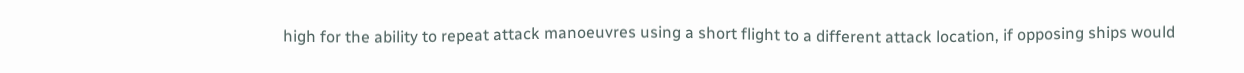high for the ability to repeat attack manoeuvres using a short flight to a different attack location, if opposing ships would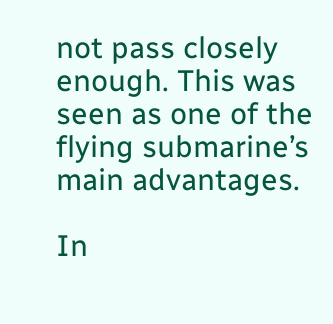not pass closely enough. This was seen as one of the flying submarine’s main advantages.

In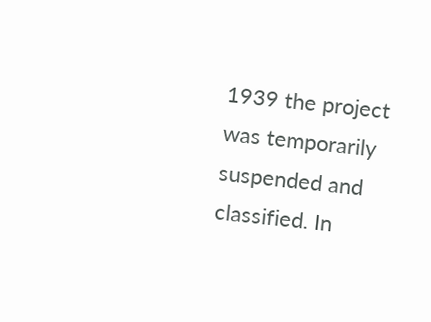1939 the project was temporarily suspended and classified. In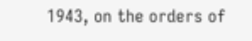1943, on the orders of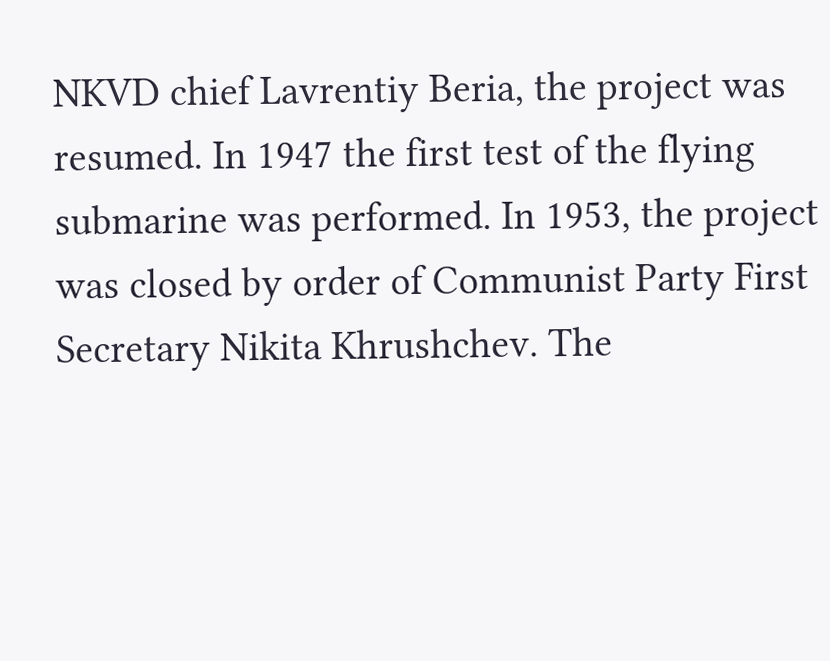NKVD chief Lavrentiy Beria, the project was resumed. In 1947 the first test of the flying submarine was performed. In 1953, the project was closed by order of Communist Party First Secretary Nikita Khrushchev. The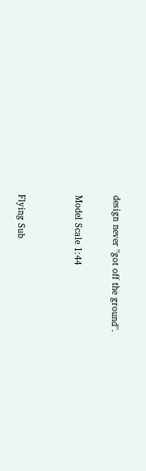design never "got off the ground".

Model Scale 1:44


Flying Sub